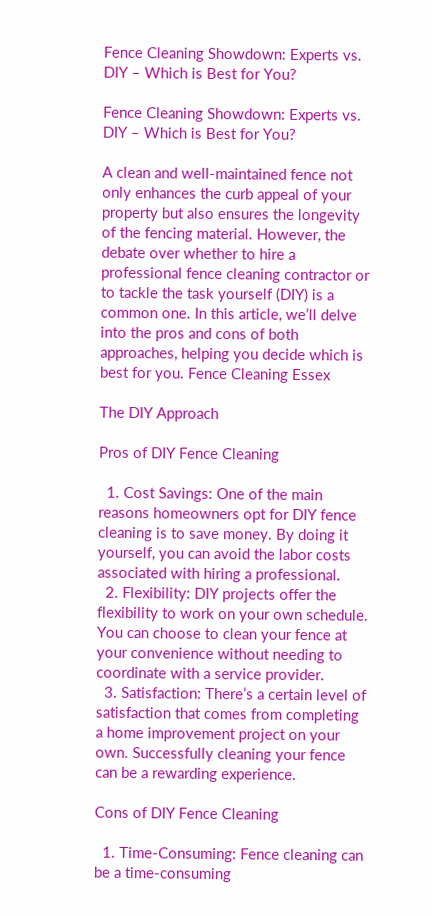Fence Cleaning Showdown: Experts vs. DIY – Which is Best for You?

Fence Cleaning Showdown: Experts vs. DIY – Which is Best for You?

A clean and well-maintained fence not only enhances the curb appeal of your property but also ensures the longevity of the fencing material. However, the debate over whether to hire a professional fence cleaning contractor or to tackle the task yourself (DIY) is a common one. In this article, we’ll delve into the pros and cons of both approaches, helping you decide which is best for you. Fence Cleaning Essex

The DIY Approach

Pros of DIY Fence Cleaning

  1. Cost Savings: One of the main reasons homeowners opt for DIY fence cleaning is to save money. By doing it yourself, you can avoid the labor costs associated with hiring a professional.
  2. Flexibility: DIY projects offer the flexibility to work on your own schedule. You can choose to clean your fence at your convenience without needing to coordinate with a service provider.
  3. Satisfaction: There’s a certain level of satisfaction that comes from completing a home improvement project on your own. Successfully cleaning your fence can be a rewarding experience.

Cons of DIY Fence Cleaning

  1. Time-Consuming: Fence cleaning can be a time-consuming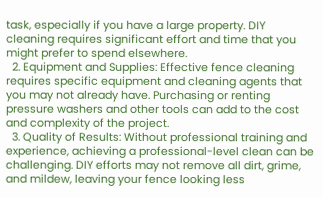task, especially if you have a large property. DIY cleaning requires significant effort and time that you might prefer to spend elsewhere.
  2. Equipment and Supplies: Effective fence cleaning requires specific equipment and cleaning agents that you may not already have. Purchasing or renting pressure washers and other tools can add to the cost and complexity of the project.
  3. Quality of Results: Without professional training and experience, achieving a professional-level clean can be challenging. DIY efforts may not remove all dirt, grime, and mildew, leaving your fence looking less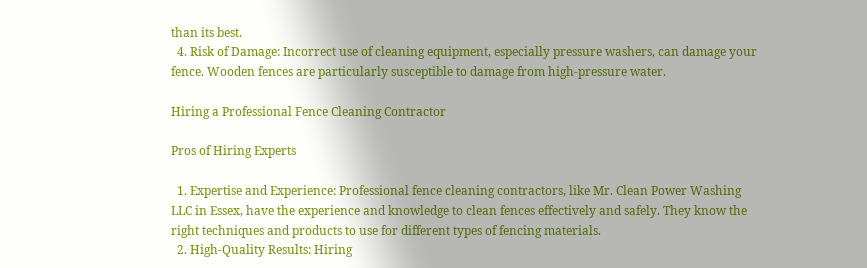than its best.
  4. Risk of Damage: Incorrect use of cleaning equipment, especially pressure washers, can damage your fence. Wooden fences are particularly susceptible to damage from high-pressure water.

Hiring a Professional Fence Cleaning Contractor

Pros of Hiring Experts

  1. Expertise and Experience: Professional fence cleaning contractors, like Mr. Clean Power Washing LLC in Essex, have the experience and knowledge to clean fences effectively and safely. They know the right techniques and products to use for different types of fencing materials.
  2. High-Quality Results: Hiring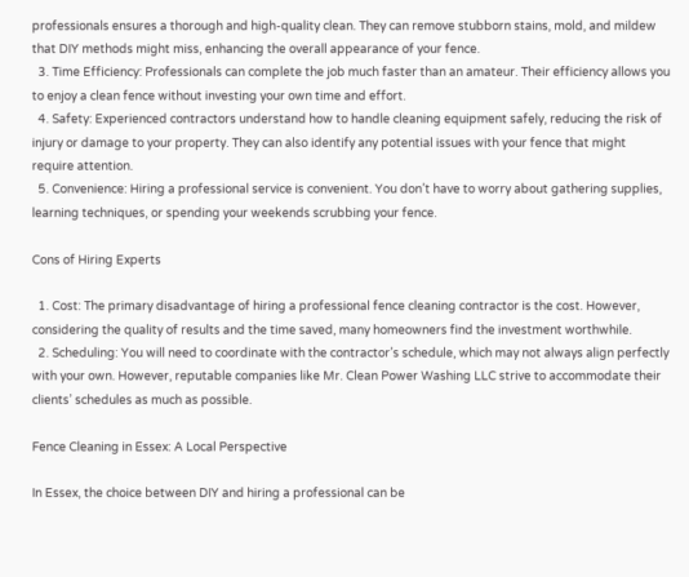professionals ensures a thorough and high-quality clean. They can remove stubborn stains, mold, and mildew that DIY methods might miss, enhancing the overall appearance of your fence.
  3. Time Efficiency: Professionals can complete the job much faster than an amateur. Their efficiency allows you to enjoy a clean fence without investing your own time and effort.
  4. Safety: Experienced contractors understand how to handle cleaning equipment safely, reducing the risk of injury or damage to your property. They can also identify any potential issues with your fence that might require attention.
  5. Convenience: Hiring a professional service is convenient. You don’t have to worry about gathering supplies, learning techniques, or spending your weekends scrubbing your fence.

Cons of Hiring Experts

  1. Cost: The primary disadvantage of hiring a professional fence cleaning contractor is the cost. However, considering the quality of results and the time saved, many homeowners find the investment worthwhile.
  2. Scheduling: You will need to coordinate with the contractor’s schedule, which may not always align perfectly with your own. However, reputable companies like Mr. Clean Power Washing LLC strive to accommodate their clients’ schedules as much as possible.

Fence Cleaning in Essex: A Local Perspective

In Essex, the choice between DIY and hiring a professional can be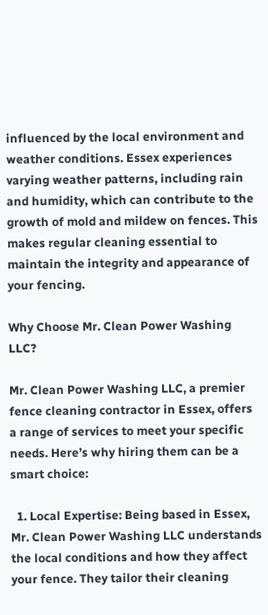influenced by the local environment and weather conditions. Essex experiences varying weather patterns, including rain and humidity, which can contribute to the growth of mold and mildew on fences. This makes regular cleaning essential to maintain the integrity and appearance of your fencing.

Why Choose Mr. Clean Power Washing LLC?

Mr. Clean Power Washing LLC, a premier fence cleaning contractor in Essex, offers a range of services to meet your specific needs. Here’s why hiring them can be a smart choice:

  1. Local Expertise: Being based in Essex, Mr. Clean Power Washing LLC understands the local conditions and how they affect your fence. They tailor their cleaning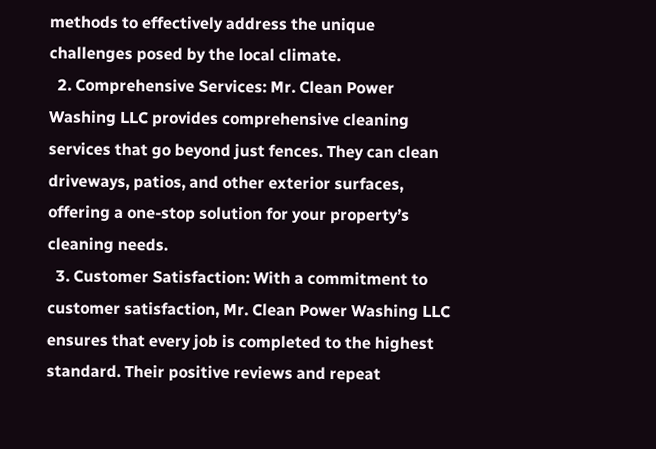methods to effectively address the unique challenges posed by the local climate.
  2. Comprehensive Services: Mr. Clean Power Washing LLC provides comprehensive cleaning services that go beyond just fences. They can clean driveways, patios, and other exterior surfaces, offering a one-stop solution for your property’s cleaning needs.
  3. Customer Satisfaction: With a commitment to customer satisfaction, Mr. Clean Power Washing LLC ensures that every job is completed to the highest standard. Their positive reviews and repeat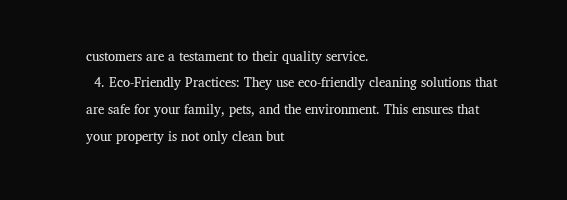customers are a testament to their quality service.
  4. Eco-Friendly Practices: They use eco-friendly cleaning solutions that are safe for your family, pets, and the environment. This ensures that your property is not only clean but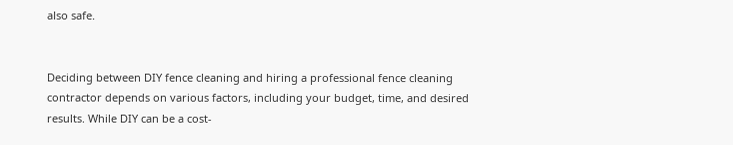also safe.


Deciding between DIY fence cleaning and hiring a professional fence cleaning contractor depends on various factors, including your budget, time, and desired results. While DIY can be a cost-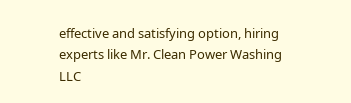effective and satisfying option, hiring experts like Mr. Clean Power Washing LLC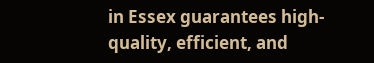in Essex guarantees high-quality, efficient, and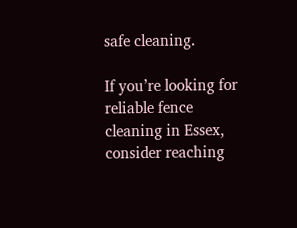safe cleaning.

If you’re looking for reliable fence cleaning in Essex, consider reaching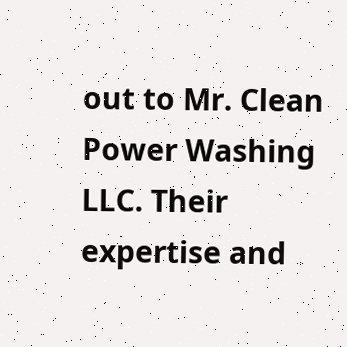out to Mr. Clean Power Washing LLC. Their expertise and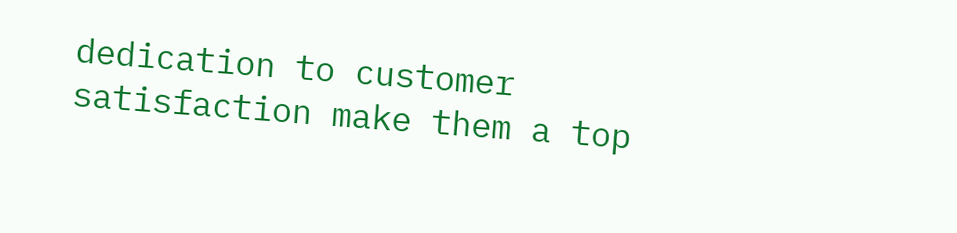dedication to customer satisfaction make them a top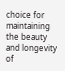choice for maintaining the beauty and longevity of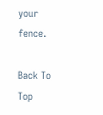your fence.

Back To Top